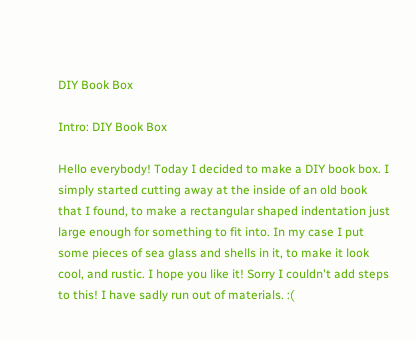DIY Book Box

Intro: DIY Book Box

Hello everybody! Today I decided to make a DIY book box. I simply started cutting away at the inside of an old book that I found, to make a rectangular shaped indentation just large enough for something to fit into. In my case I put some pieces of sea glass and shells in it, to make it look cool, and rustic. I hope you like it! Sorry I couldn't add steps to this! I have sadly run out of materials. :(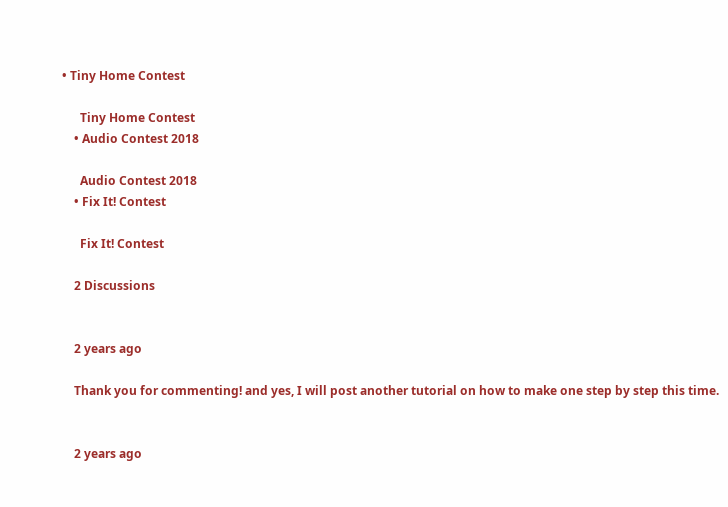• Tiny Home Contest

      Tiny Home Contest
    • Audio Contest 2018

      Audio Contest 2018
    • Fix It! Contest

      Fix It! Contest

    2 Discussions


    2 years ago

    Thank you for commenting! and yes, I will post another tutorial on how to make one step by step this time.


    2 years ago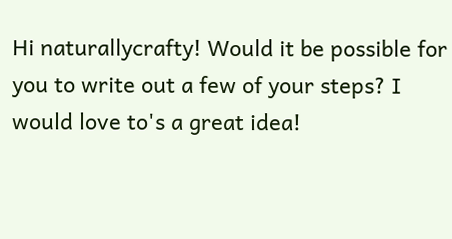Hi naturallycrafty! Would it be possible for you to write out a few of your steps? I would love to's a great idea!